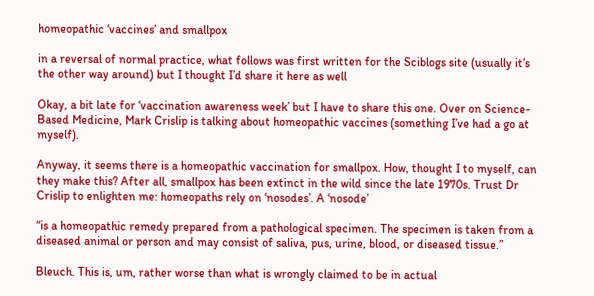homeopathic ‘vaccines’ and smallpox

in a reversal of normal practice, what follows was first written for the Sciblogs site (usually it’s the other way around) but I thought I’d share it here as well

Okay, a bit late for ‘vaccination awareness week’ but I have to share this one. Over on Science-Based Medicine, Mark Crislip is talking about homeopathic vaccines (something I’ve had a go at myself).

Anyway, it seems there is a homeopathic vaccination for smallpox. How, thought I to myself, can they make this? After all, smallpox has been extinct in the wild since the late 1970s. Trust Dr Crislip to enlighten me: homeopaths rely on ‘nosodes’. A ‘nosode’

“is a homeopathic remedy prepared from a pathological specimen. The specimen is taken from a diseased animal or person and may consist of saliva, pus, urine, blood, or diseased tissue.”

Bleuch. This is, um, rather worse than what is wrongly claimed to be in actual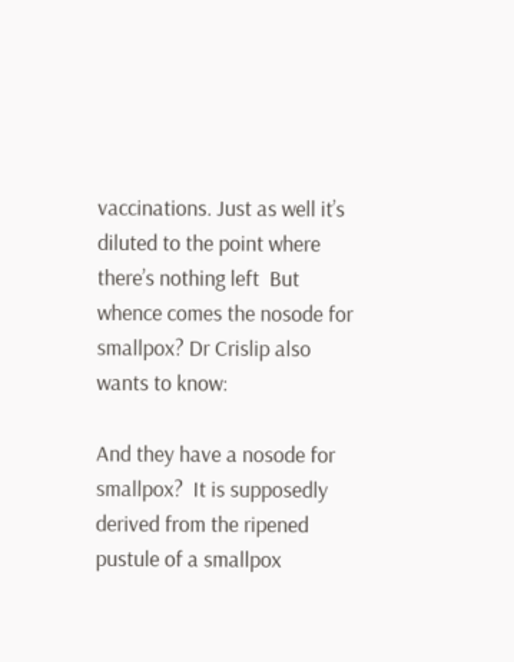vaccinations. Just as well it’s diluted to the point where there’s nothing left  But whence comes the nosode for smallpox? Dr Crislip also wants to know:

And they have a nosode for smallpox?  It is supposedly derived from the ripened pustule of a smallpox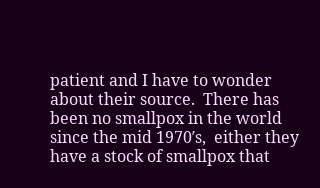patient and I have to wonder about their source.  There has been no smallpox in the world since the mid 1970′s,  either they have a stock of smallpox that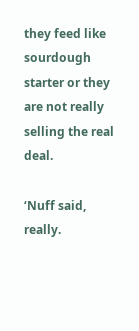they feed like sourdough starter or they are not really selling the real deal.

‘Nuff said, really.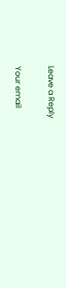Leave a Reply

Your email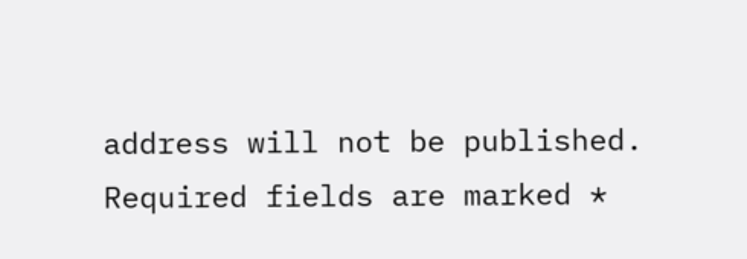address will not be published. Required fields are marked *